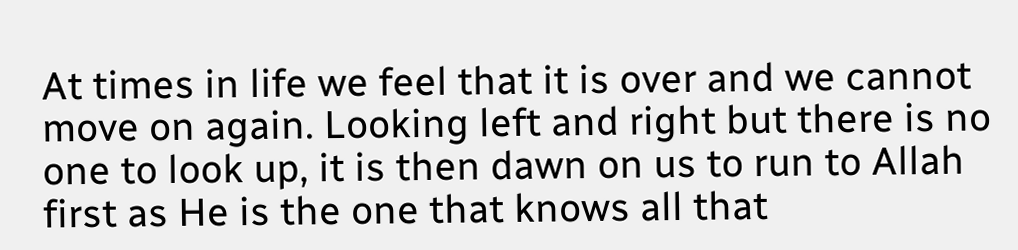At times in life we feel that it is over and we cannot move on again. Looking left and right but there is no one to look up, it is then dawn on us to run to Allah first as He is the one that knows all that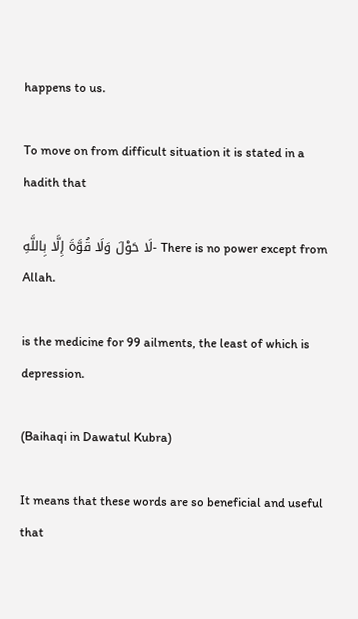happens to us.

To move on from difficult situation it is stated in a hadith that

لَا حَوْلَ وَلَا قُوَّةَ إِلَّا بِاللَّهِ- There is no power except from Allah.

is the medicine for 99 ailments, the least of which is depression.

(Baihaqi in Dawatul Kubra)

It means that these words are so beneficial and useful that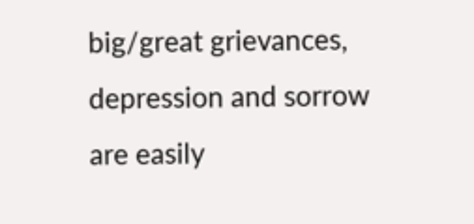big/great grievances, depression and sorrow are easily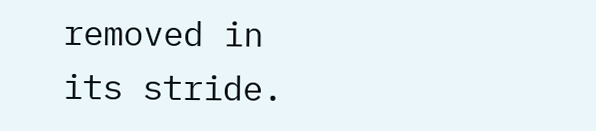removed in its stride.